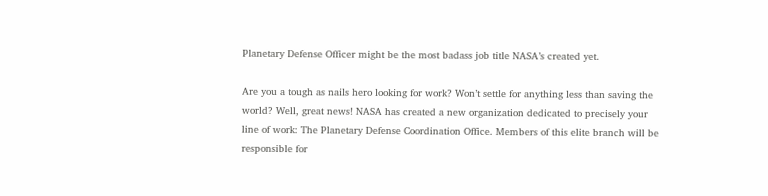Planetary Defense Officer might be the most badass job title NASA’s created yet.

Are you a tough as nails hero looking for work? Won’t settle for anything less than saving the world? Well, great news! NASA has created a new organization dedicated to precisely your line of work: The Planetary Defense Coordination Office. Members of this elite branch will be responsible for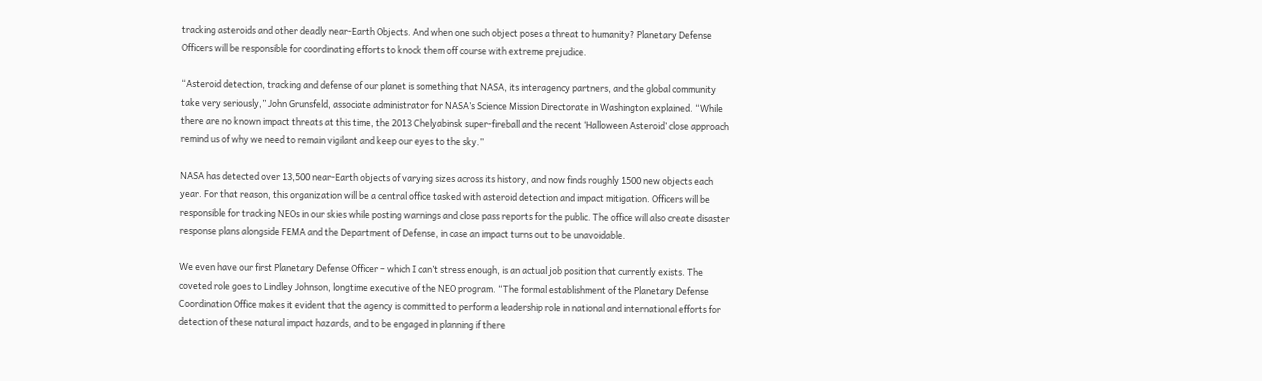tracking asteroids and other deadly near-Earth Objects. And when one such object poses a threat to humanity? Planetary Defense Officers will be responsible for coordinating efforts to knock them off course with extreme prejudice.

“Asteroid detection, tracking and defense of our planet is something that NASA, its interagency partners, and the global community take very seriously,” John Grunsfeld, associate administrator for NASA’s Science Mission Directorate in Washington explained. “While there are no known impact threats at this time, the 2013 Chelyabinsk super-fireball and the recent ‘Halloween Asteroid’ close approach remind us of why we need to remain vigilant and keep our eyes to the sky.”

NASA has detected over 13,500 near-Earth objects of varying sizes across its history, and now finds roughly 1500 new objects each year. For that reason, this organization will be a central office tasked with asteroid detection and impact mitigation. Officers will be responsible for tracking NEOs in our skies while posting warnings and close pass reports for the public. The office will also create disaster response plans alongside FEMA and the Department of Defense, in case an impact turns out to be unavoidable.

We even have our first Planetary Defense Officer – which I can’t stress enough, is an actual job position that currently exists. The coveted role goes to Lindley Johnson, longtime executive of the NEO program. “The formal establishment of the Planetary Defense Coordination Office makes it evident that the agency is committed to perform a leadership role in national and international efforts for detection of these natural impact hazards, and to be engaged in planning if there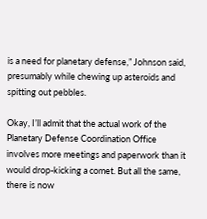is a need for planetary defense,” Johnson said, presumably while chewing up asteroids and spitting out pebbles.

Okay, I’ll admit that the actual work of the Planetary Defense Coordination Office involves more meetings and paperwork than it would drop-kicking a comet. But all the same, there is now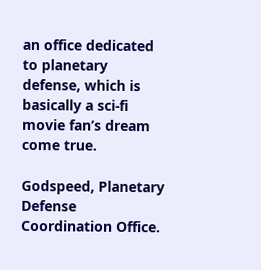an office dedicated to planetary defense, which is basically a sci-fi movie fan’s dream come true.

Godspeed, Planetary Defense Coordination Office.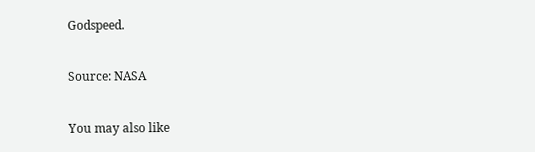Godspeed.

Source: NASA

You may also like